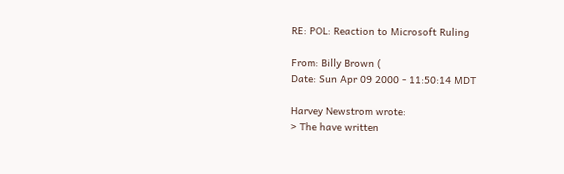RE: POL: Reaction to Microsoft Ruling

From: Billy Brown (
Date: Sun Apr 09 2000 - 11:50:14 MDT

Harvey Newstrom wrote:
> The have written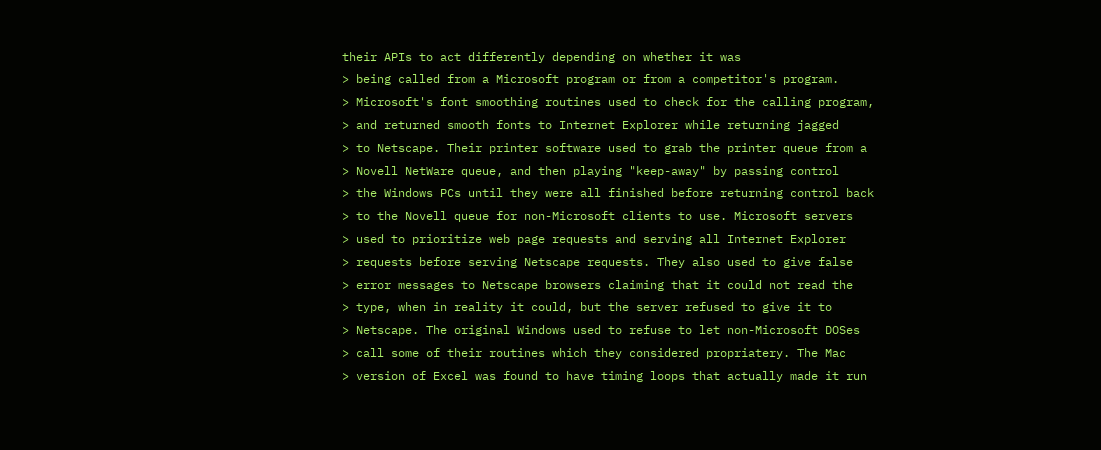their APIs to act differently depending on whether it was
> being called from a Microsoft program or from a competitor's program.
> Microsoft's font smoothing routines used to check for the calling program,
> and returned smooth fonts to Internet Explorer while returning jagged
> to Netscape. Their printer software used to grab the printer queue from a
> Novell NetWare queue, and then playing "keep-away" by passing control
> the Windows PCs until they were all finished before returning control back
> to the Novell queue for non-Microsoft clients to use. Microsoft servers
> used to prioritize web page requests and serving all Internet Explorer
> requests before serving Netscape requests. They also used to give false
> error messages to Netscape browsers claiming that it could not read the
> type, when in reality it could, but the server refused to give it to
> Netscape. The original Windows used to refuse to let non-Microsoft DOSes
> call some of their routines which they considered propriatery. The Mac
> version of Excel was found to have timing loops that actually made it run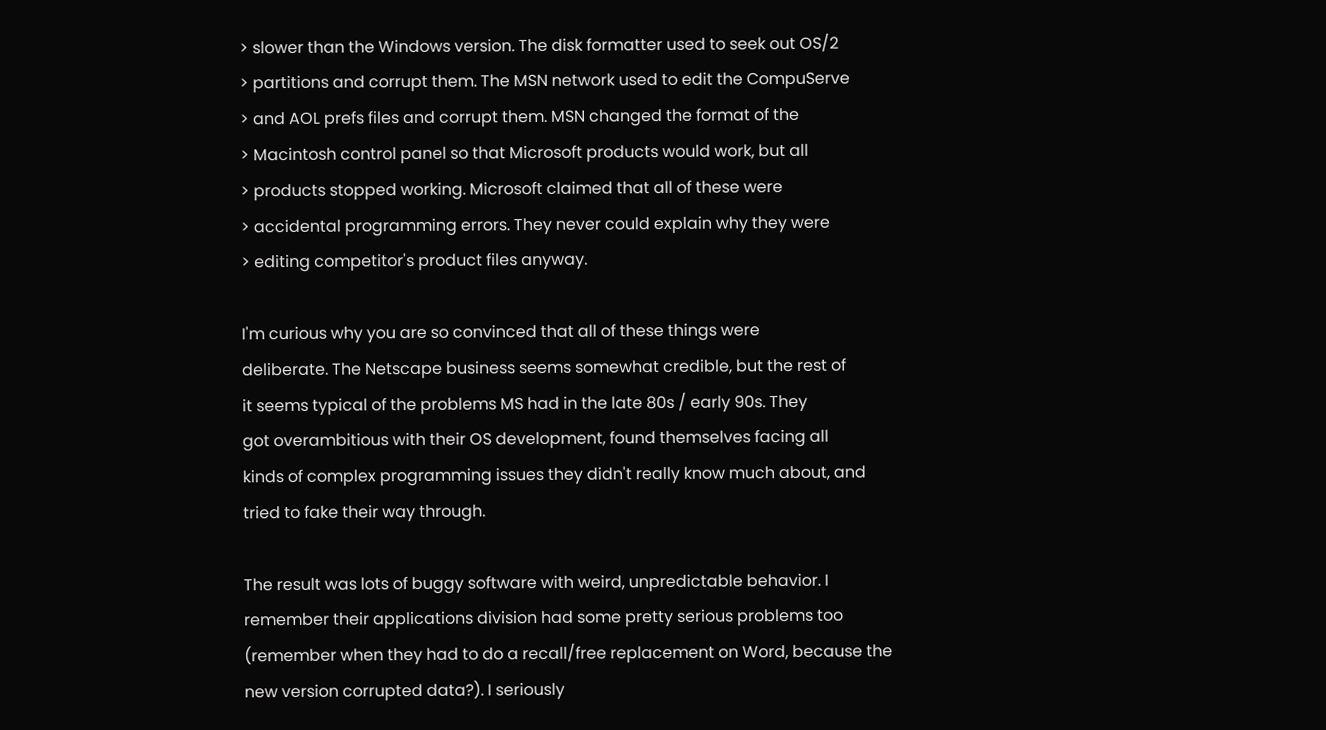> slower than the Windows version. The disk formatter used to seek out OS/2
> partitions and corrupt them. The MSN network used to edit the CompuServe
> and AOL prefs files and corrupt them. MSN changed the format of the
> Macintosh control panel so that Microsoft products would work, but all
> products stopped working. Microsoft claimed that all of these were
> accidental programming errors. They never could explain why they were
> editing competitor's product files anyway.

I'm curious why you are so convinced that all of these things were
deliberate. The Netscape business seems somewhat credible, but the rest of
it seems typical of the problems MS had in the late 80s / early 90s. They
got overambitious with their OS development, found themselves facing all
kinds of complex programming issues they didn't really know much about, and
tried to fake their way through.

The result was lots of buggy software with weird, unpredictable behavior. I
remember their applications division had some pretty serious problems too
(remember when they had to do a recall/free replacement on Word, because the
new version corrupted data?). I seriously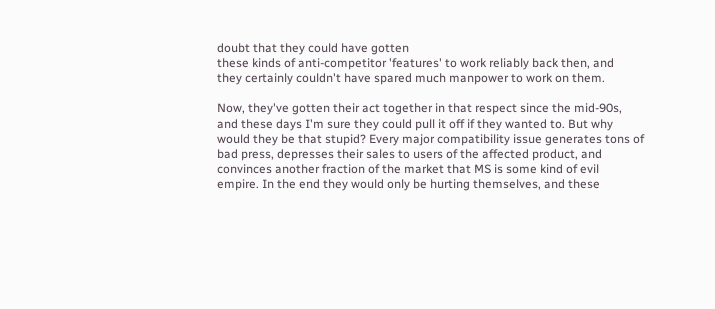doubt that they could have gotten
these kinds of anti-competitor 'features' to work reliably back then, and
they certainly couldn't have spared much manpower to work on them.

Now, they've gotten their act together in that respect since the mid-90s,
and these days I'm sure they could pull it off if they wanted to. But why
would they be that stupid? Every major compatibility issue generates tons of
bad press, depresses their sales to users of the affected product, and
convinces another fraction of the market that MS is some kind of evil
empire. In the end they would only be hurting themselves, and these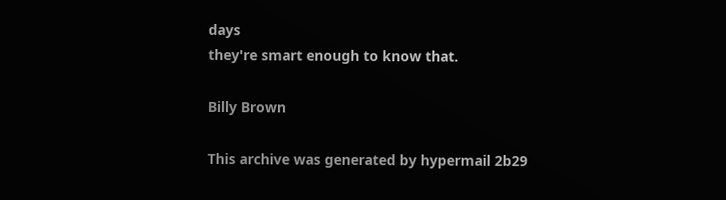days
they're smart enough to know that.

Billy Brown

This archive was generated by hypermail 2b29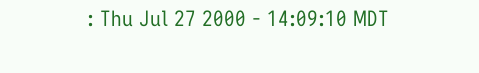: Thu Jul 27 2000 - 14:09:10 MDT